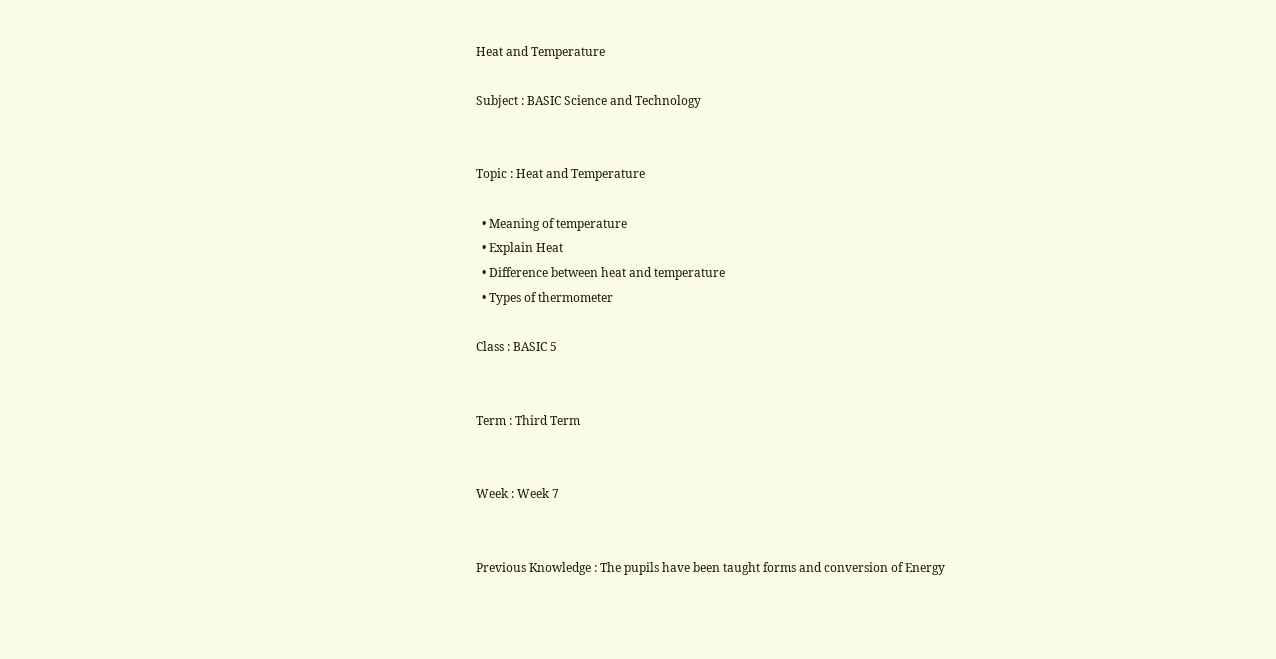Heat and Temperature

Subject : BASIC Science and Technology


Topic : Heat and Temperature

  • Meaning of temperature
  • Explain Heat
  • Difference between heat and temperature
  • Types of thermometer

Class : BASIC 5


Term : Third Term


Week : Week 7


Previous Knowledge : The pupils have been taught forms and conversion of Energy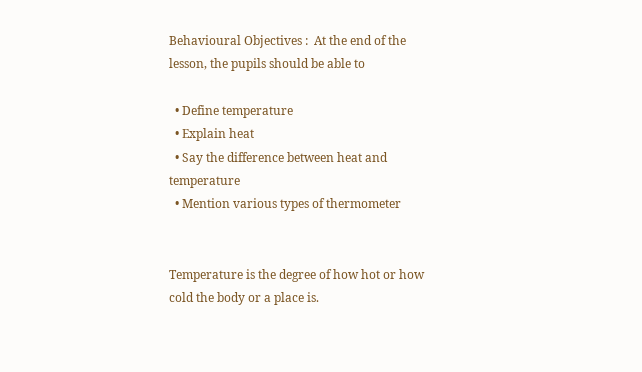Behavioural Objectives :  At the end of the lesson, the pupils should be able to

  • Define temperature
  • Explain heat
  • Say the difference between heat and temperature
  • Mention various types of thermometer


Temperature is the degree of how hot or how cold the body or a place is.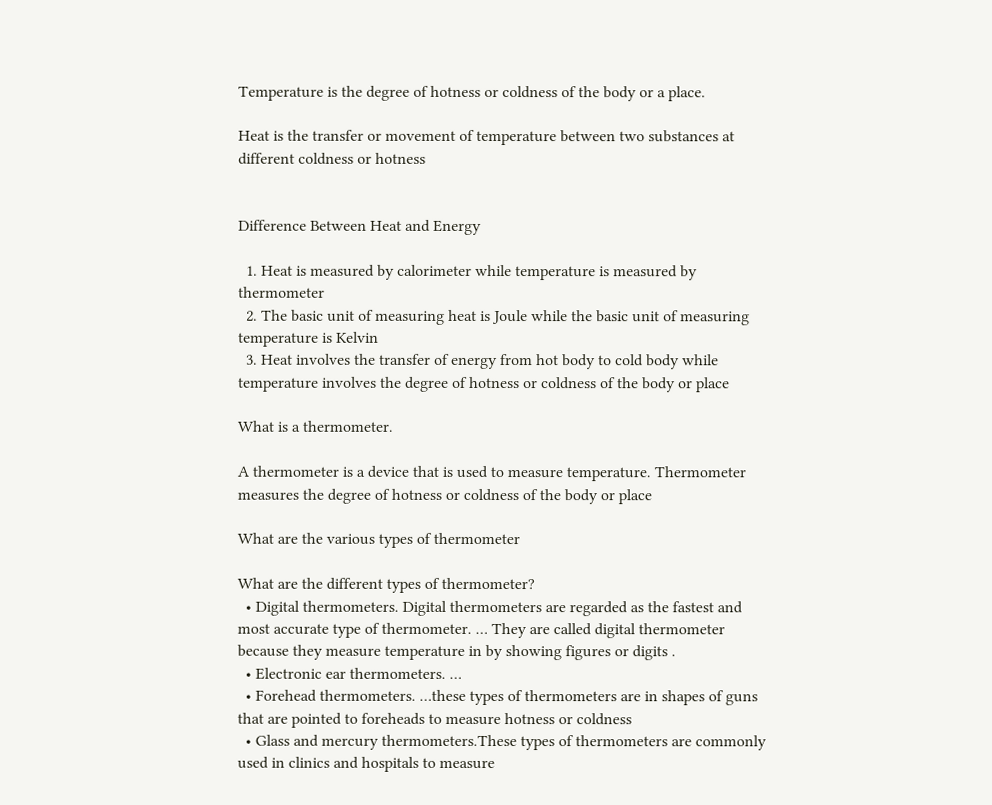Temperature is the degree of hotness or coldness of the body or a place.

Heat is the transfer or movement of temperature between two substances at different coldness or hotness


Difference Between Heat and Energy

  1. Heat is measured by calorimeter while temperature is measured by thermometer
  2. The basic unit of measuring heat is Joule while the basic unit of measuring temperature is Kelvin
  3. Heat involves the transfer of energy from hot body to cold body while temperature involves the degree of hotness or coldness of the body or place

What is a thermometer.

A thermometer is a device that is used to measure temperature. Thermometer measures the degree of hotness or coldness of the body or place

What are the various types of thermometer

What are the different types of thermometer?
  • Digital thermometers. Digital thermometers are regarded as the fastest and most accurate type of thermometer. … They are called digital thermometer because they measure temperature in by showing figures or digits .
  • Electronic ear thermometers. …
  • Forehead thermometers. …these types of thermometers are in shapes of guns that are pointed to foreheads to measure hotness or coldness
  • Glass and mercury thermometers.These types of thermometers are commonly used in clinics and hospitals to measure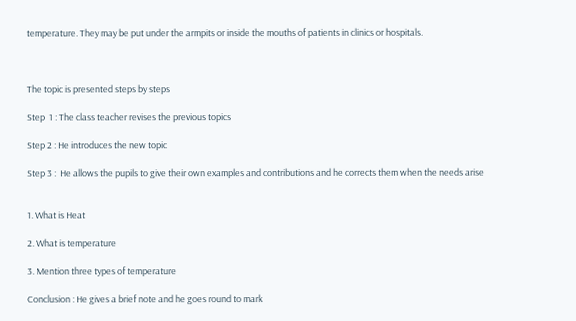temperature. They may be put under the armpits or inside the mouths of patients in clinics or hospitals.



The topic is presented steps by steps

Step  1 : The class teacher revises the previous topics

Step 2 : He introduces the new topic

Step 3 :  He allows the pupils to give their own examples and contributions and he corrects them when the needs arise


1. What is Heat

2. What is temperature

3. Mention three types of temperature

Conclusion : He gives a brief note and he goes round to mark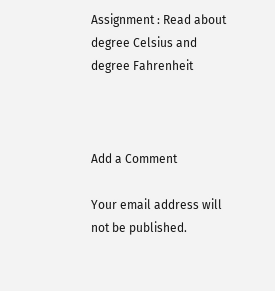Assignment : Read about degree Celsius and degree Fahrenheit



Add a Comment

Your email address will not be published.